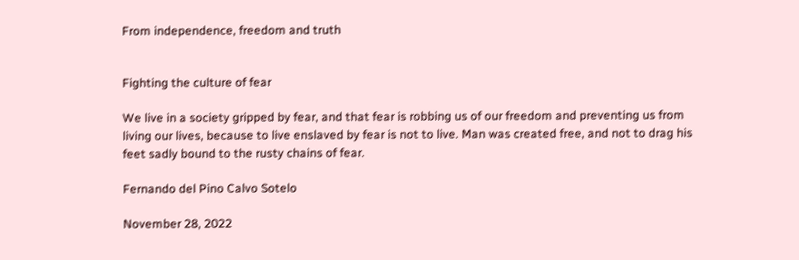From independence, freedom and truth


Fighting the culture of fear

We live in a society gripped by fear, and that fear is robbing us of our freedom and preventing us from living our lives, because to live enslaved by fear is not to live. Man was created free, and not to drag his feet sadly bound to the rusty chains of fear.

Fernando del Pino Calvo Sotelo

November 28, 2022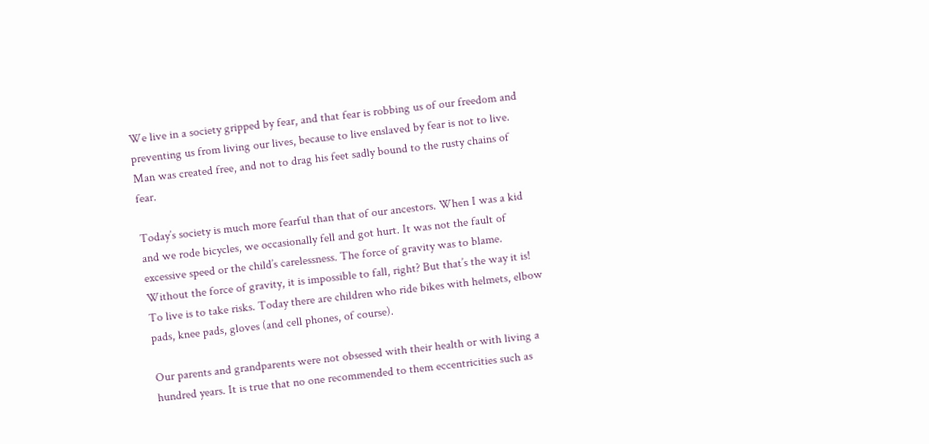We live in a society gripped by fear, and that fear is robbing us of our freedom and preventing us from living our lives, because to live enslaved by fear is not to live. Man was created free, and not to drag his feet sadly bound to the rusty chains of fear.

Today’s society is much more fearful than that of our ancestors. When I was a kid and we rode bicycles, we occasionally fell and got hurt. It was not the fault of excessive speed or the child’s carelessness. The force of gravity was to blame. Without the force of gravity, it is impossible to fall, right? But that’s the way it is! To live is to take risks. Today there are children who ride bikes with helmets, elbow pads, knee pads, gloves (and cell phones, of course).

Our parents and grandparents were not obsessed with their health or with living a hundred years. It is true that no one recommended to them eccentricities such as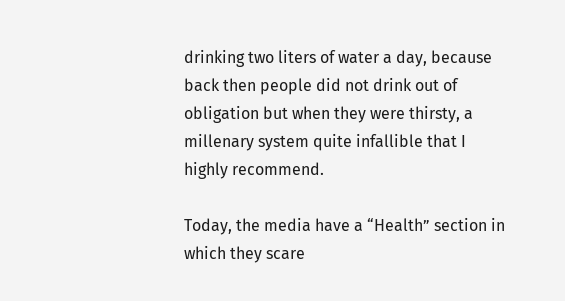drinking two liters of water a day, because back then people did not drink out of obligation but when they were thirsty, a millenary system quite infallible that I highly recommend.

Today, the media have a “Health” section in which they scare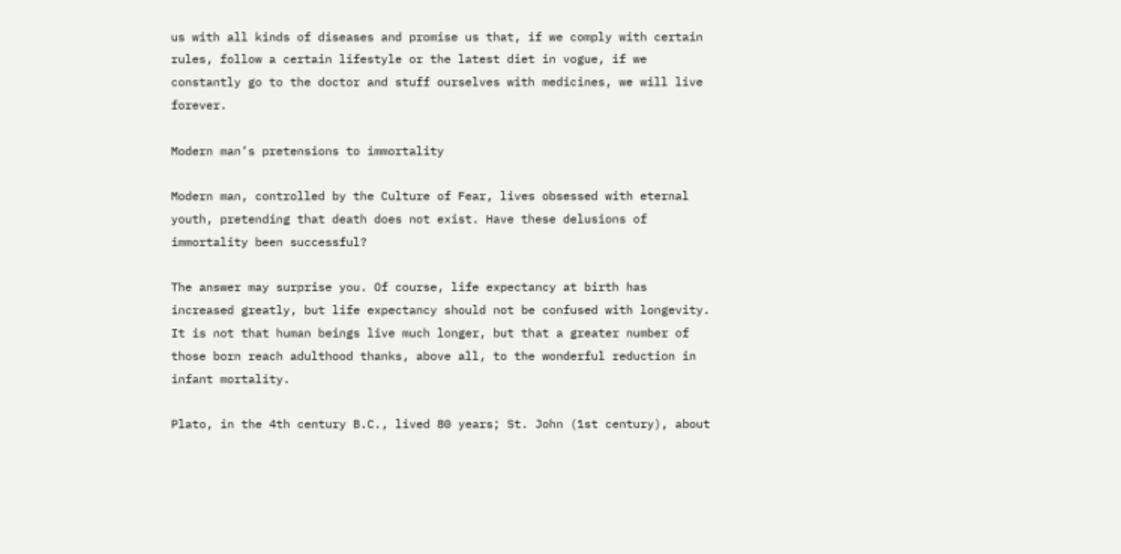us with all kinds of diseases and promise us that, if we comply with certain rules, follow a certain lifestyle or the latest diet in vogue, if we constantly go to the doctor and stuff ourselves with medicines, we will live forever.

Modern man’s pretensions to immortality

Modern man, controlled by the Culture of Fear, lives obsessed with eternal youth, pretending that death does not exist. Have these delusions of immortality been successful?

The answer may surprise you. Of course, life expectancy at birth has increased greatly, but life expectancy should not be confused with longevity. It is not that human beings live much longer, but that a greater number of those born reach adulthood thanks, above all, to the wonderful reduction in infant mortality.

Plato, in the 4th century B.C., lived 80 years; St. John (1st century), about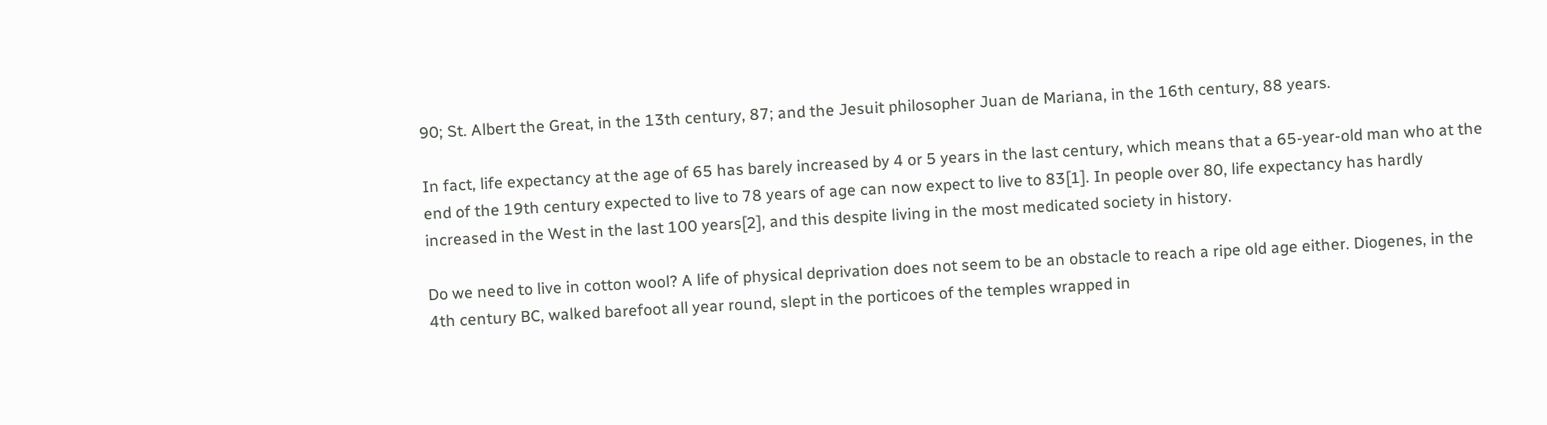90; St. Albert the Great, in the 13th century, 87; and the Jesuit philosopher Juan de Mariana, in the 16th century, 88 years.

In fact, life expectancy at the age of 65 has barely increased by 4 or 5 years in the last century, which means that a 65-year-old man who at the end of the 19th century expected to live to 78 years of age can now expect to live to 83[1]. In people over 80, life expectancy has hardly increased in the West in the last 100 years[2], and this despite living in the most medicated society in history.

Do we need to live in cotton wool? A life of physical deprivation does not seem to be an obstacle to reach a ripe old age either. Diogenes, in the 4th century BC, walked barefoot all year round, slept in the porticoes of the temples wrapped in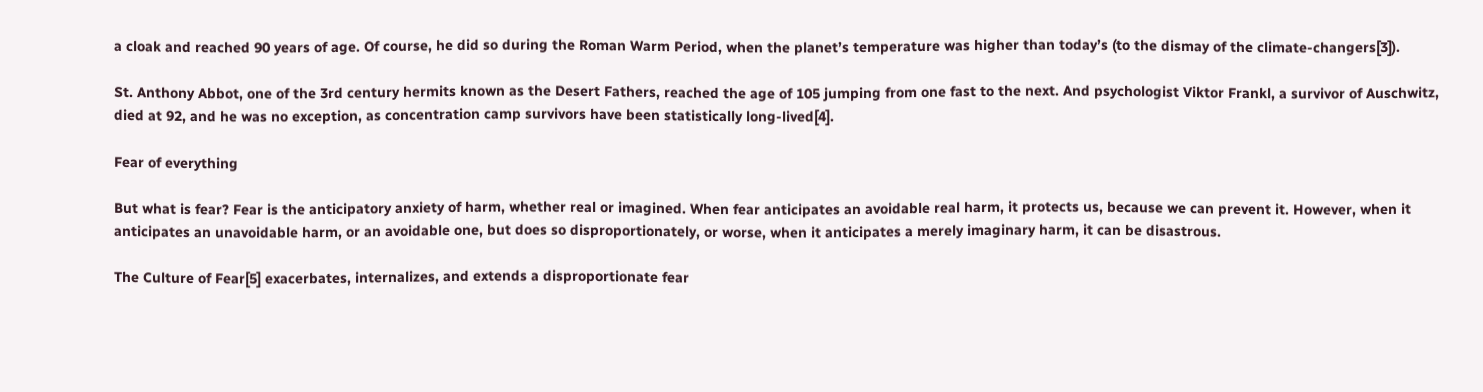a cloak and reached 90 years of age. Of course, he did so during the Roman Warm Period, when the planet’s temperature was higher than today’s (to the dismay of the climate-changers[3]).

St. Anthony Abbot, one of the 3rd century hermits known as the Desert Fathers, reached the age of 105 jumping from one fast to the next. And psychologist Viktor Frankl, a survivor of Auschwitz, died at 92, and he was no exception, as concentration camp survivors have been statistically long-lived[4].

Fear of everything

But what is fear? Fear is the anticipatory anxiety of harm, whether real or imagined. When fear anticipates an avoidable real harm, it protects us, because we can prevent it. However, when it anticipates an unavoidable harm, or an avoidable one, but does so disproportionately, or worse, when it anticipates a merely imaginary harm, it can be disastrous.

The Culture of Fear[5] exacerbates, internalizes, and extends a disproportionate fear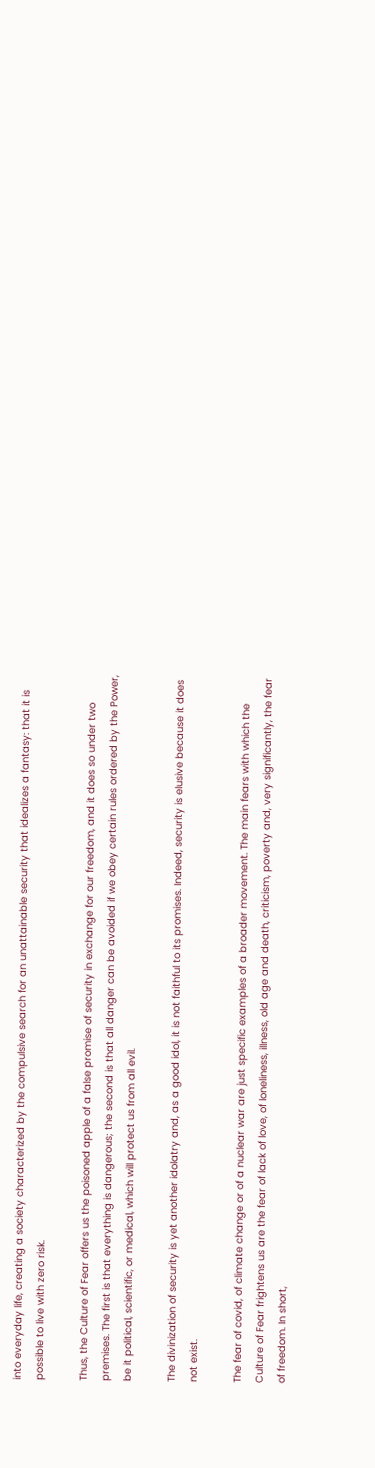into everyday life, creating a society characterized by the compulsive search for an unattainable security that idealizes a fantasy: that it is possible to live with zero risk.

Thus, the Culture of Fear offers us the poisoned apple of a false promise of security in exchange for our freedom, and it does so under two premises. The first is that everything is dangerous; the second is that all danger can be avoided if we obey certain rules ordered by the Power, be it political, scientific, or medical, which will protect us from all evil.

The divinization of security is yet another idolatry and, as a good idol, it is not faithful to its promises. Indeed, security is elusive because it does not exist.

The fear of covid, of climate change or of a nuclear war are just specific examples of a broader movement. The main fears with which the Culture of Fear frightens us are the fear of lack of love, of loneliness, illness, old age and death, criticism, poverty and, very significantly, the fear of freedom. In short,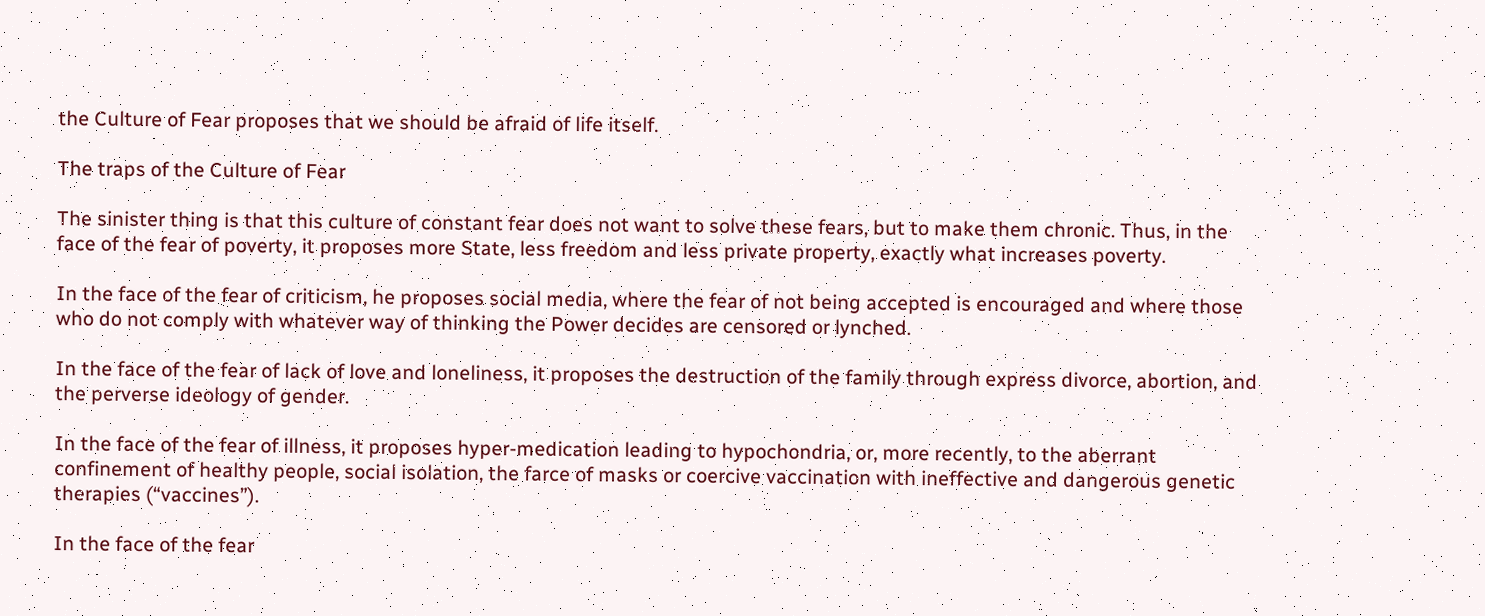the Culture of Fear proposes that we should be afraid of life itself.

The traps of the Culture of Fear

The sinister thing is that this culture of constant fear does not want to solve these fears, but to make them chronic. Thus, in the face of the fear of poverty, it proposes more State, less freedom and less private property, exactly what increases poverty.

In the face of the fear of criticism, he proposes social media, where the fear of not being accepted is encouraged and where those who do not comply with whatever way of thinking the Power decides are censored or lynched.

In the face of the fear of lack of love and loneliness, it proposes the destruction of the family through express divorce, abortion, and the perverse ideology of gender.

In the face of the fear of illness, it proposes hyper-medication leading to hypochondria, or, more recently, to the aberrant confinement of healthy people, social isolation, the farce of masks or coercive vaccination with ineffective and dangerous genetic therapies (“vaccines”).

In the face of the fear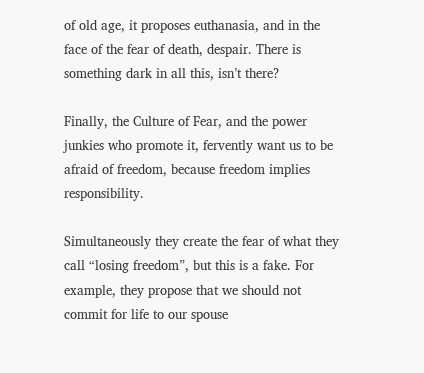of old age, it proposes euthanasia, and in the face of the fear of death, despair. There is something dark in all this, isn’t there?

Finally, the Culture of Fear, and the power junkies who promote it, fervently want us to be afraid of freedom, because freedom implies responsibility.

Simultaneously they create the fear of what they call “losing freedom”, but this is a fake. For example, they propose that we should not commit for life to our spouse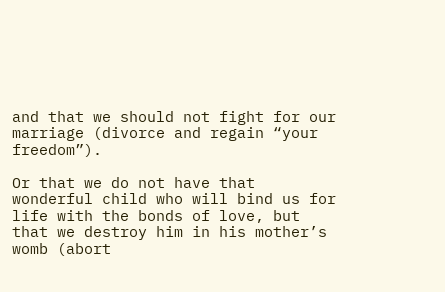and that we should not fight for our marriage (divorce and regain “your freedom”).

Or that we do not have that wonderful child who will bind us for life with the bonds of love, but that we destroy him in his mother’s womb (abort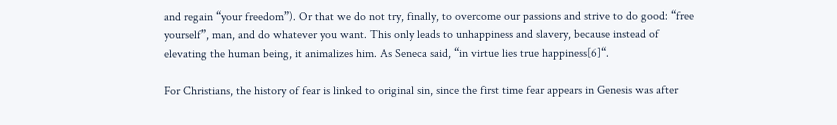and regain “your freedom”). Or that we do not try, finally, to overcome our passions and strive to do good: “free yourself”, man, and do whatever you want. This only leads to unhappiness and slavery, because instead of elevating the human being, it animalizes him. As Seneca said, “in virtue lies true happiness[6]“.

For Christians, the history of fear is linked to original sin, since the first time fear appears in Genesis was after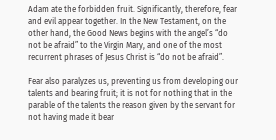Adam ate the forbidden fruit. Significantly, therefore, fear and evil appear together. In the New Testament, on the other hand, the Good News begins with the angel’s “do not be afraid” to the Virgin Mary, and one of the most recurrent phrases of Jesus Christ is “do not be afraid”.

Fear also paralyzes us, preventing us from developing our talents and bearing fruit; it is not for nothing that in the parable of the talents the reason given by the servant for not having made it bear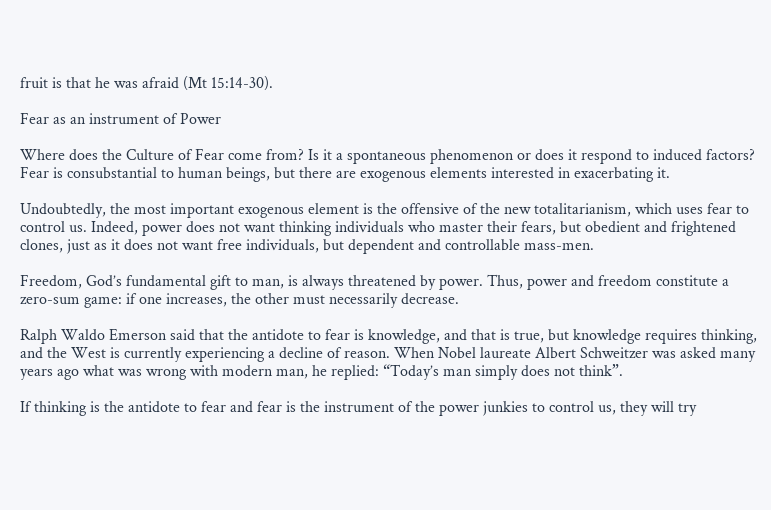fruit is that he was afraid (Mt 15:14-30).

Fear as an instrument of Power

Where does the Culture of Fear come from? Is it a spontaneous phenomenon or does it respond to induced factors? Fear is consubstantial to human beings, but there are exogenous elements interested in exacerbating it.

Undoubtedly, the most important exogenous element is the offensive of the new totalitarianism, which uses fear to control us. Indeed, power does not want thinking individuals who master their fears, but obedient and frightened clones, just as it does not want free individuals, but dependent and controllable mass-men.

Freedom, God’s fundamental gift to man, is always threatened by power. Thus, power and freedom constitute a zero-sum game: if one increases, the other must necessarily decrease.

Ralph Waldo Emerson said that the antidote to fear is knowledge, and that is true, but knowledge requires thinking, and the West is currently experiencing a decline of reason. When Nobel laureate Albert Schweitzer was asked many years ago what was wrong with modern man, he replied: “Today’s man simply does not think”.

If thinking is the antidote to fear and fear is the instrument of the power junkies to control us, they will try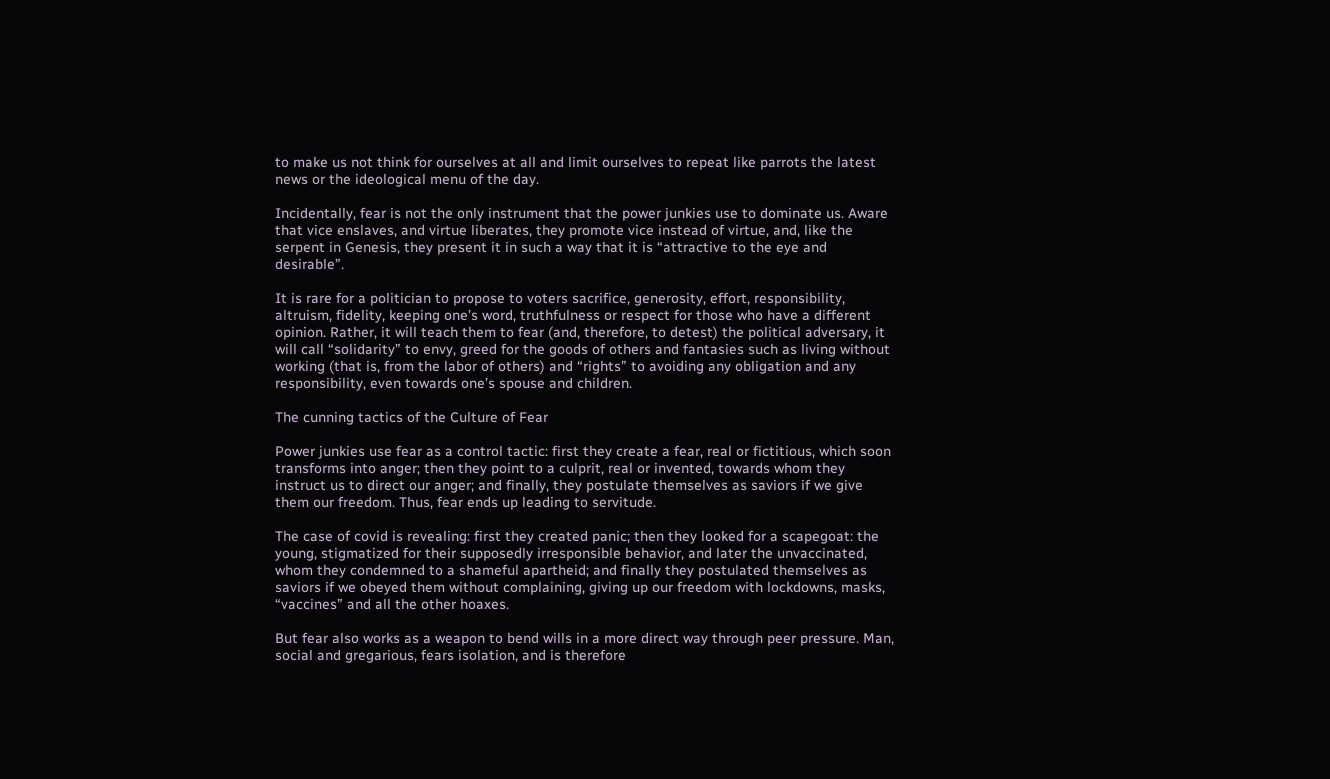to make us not think for ourselves at all and limit ourselves to repeat like parrots the latest news or the ideological menu of the day.

Incidentally, fear is not the only instrument that the power junkies use to dominate us. Aware that vice enslaves, and virtue liberates, they promote vice instead of virtue, and, like the serpent in Genesis, they present it in such a way that it is “attractive to the eye and desirable”.

It is rare for a politician to propose to voters sacrifice, generosity, effort, responsibility, altruism, fidelity, keeping one’s word, truthfulness or respect for those who have a different opinion. Rather, it will teach them to fear (and, therefore, to detest) the political adversary, it will call “solidarity” to envy, greed for the goods of others and fantasies such as living without working (that is, from the labor of others) and “rights” to avoiding any obligation and any responsibility, even towards one’s spouse and children.

The cunning tactics of the Culture of Fear

Power junkies use fear as a control tactic: first they create a fear, real or fictitious, which soon transforms into anger; then they point to a culprit, real or invented, towards whom they instruct us to direct our anger; and finally, they postulate themselves as saviors if we give them our freedom. Thus, fear ends up leading to servitude.

The case of covid is revealing: first they created panic; then they looked for a scapegoat: the young, stigmatized for their supposedly irresponsible behavior, and later the unvaccinated, whom they condemned to a shameful apartheid; and finally they postulated themselves as saviors if we obeyed them without complaining, giving up our freedom with lockdowns, masks, “vaccines” and all the other hoaxes.

But fear also works as a weapon to bend wills in a more direct way through peer pressure. Man, social and gregarious, fears isolation, and is therefore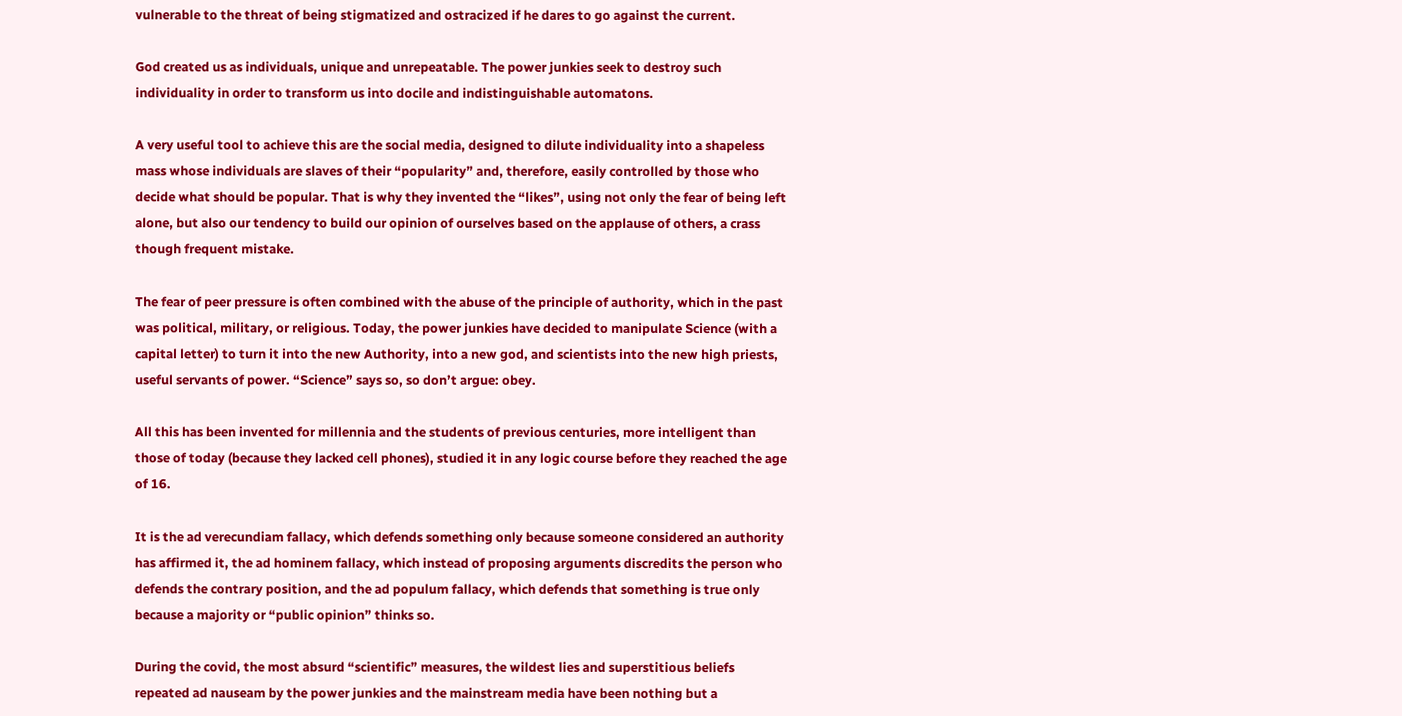vulnerable to the threat of being stigmatized and ostracized if he dares to go against the current.

God created us as individuals, unique and unrepeatable. The power junkies seek to destroy such individuality in order to transform us into docile and indistinguishable automatons.

A very useful tool to achieve this are the social media, designed to dilute individuality into a shapeless mass whose individuals are slaves of their “popularity” and, therefore, easily controlled by those who decide what should be popular. That is why they invented the “likes”, using not only the fear of being left alone, but also our tendency to build our opinion of ourselves based on the applause of others, a crass though frequent mistake.

The fear of peer pressure is often combined with the abuse of the principle of authority, which in the past was political, military, or religious. Today, the power junkies have decided to manipulate Science (with a capital letter) to turn it into the new Authority, into a new god, and scientists into the new high priests, useful servants of power. “Science” says so, so don’t argue: obey.

All this has been invented for millennia and the students of previous centuries, more intelligent than those of today (because they lacked cell phones), studied it in any logic course before they reached the age of 16.

It is the ad verecundiam fallacy, which defends something only because someone considered an authority has affirmed it, the ad hominem fallacy, which instead of proposing arguments discredits the person who defends the contrary position, and the ad populum fallacy, which defends that something is true only because a majority or “public opinion” thinks so.

During the covid, the most absurd “scientific” measures, the wildest lies and superstitious beliefs repeated ad nauseam by the power junkies and the mainstream media have been nothing but a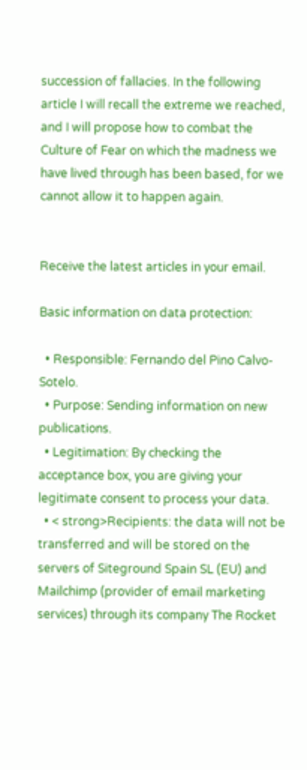succession of fallacies. In the following article I will recall the extreme we reached, and I will propose how to combat the Culture of Fear on which the madness we have lived through has been based, for we cannot allow it to happen again.


Receive the latest articles in your email.

Basic information on data protection:

  • Responsible: Fernando del Pino Calvo-Sotelo.
  • Purpose: Sending information on new publications.
  • Legitimation: By checking the acceptance box, you are giving your legitimate consent to process your data.
  • < strong>Recipients: the data will not be transferred and will be stored on the servers of Siteground Spain SL (EU) and Mailchimp (provider of email marketing services) through its company The Rocket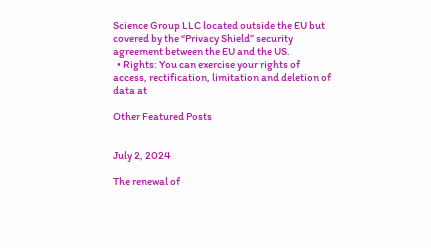Science Group LLC located outside the EU but covered by the “Privacy Shield” security agreement between the EU and the US.
  • Rights: You can exercise your rights of access, rectification, limitation and deletion of data at

Other Featured Posts


July 2, 2024

The renewal of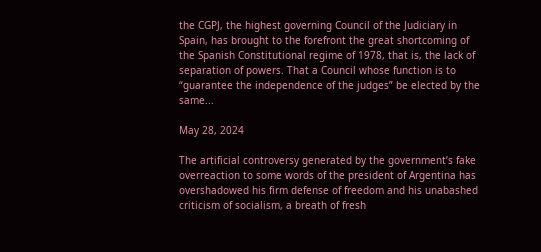the CGPJ, the highest governing Council of the Judiciary in Spain, has brought to the forefront the great shortcoming of the Spanish Constitutional regime of 1978, that is, the lack of separation of powers. That a Council whose function is to “guarantee the independence of the judges” be elected by the same...

May 28, 2024

The artificial controversy generated by the government’s fake overreaction to some words of the president of Argentina has overshadowed his firm defense of freedom and his unabashed criticism of socialism, a breath of fresh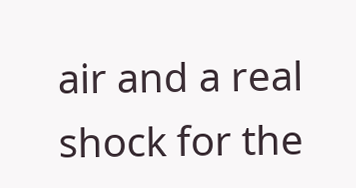air and a real shock for the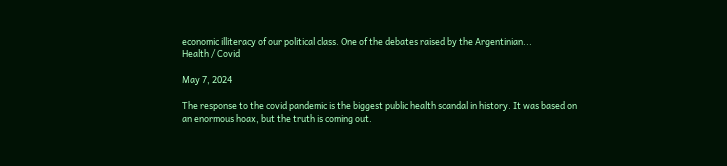economic illiteracy of our political class. One of the debates raised by the Argentinian...
Health / Covid

May 7, 2024

The response to the covid pandemic is the biggest public health scandal in history. It was based on an enormous hoax, but the truth is coming out.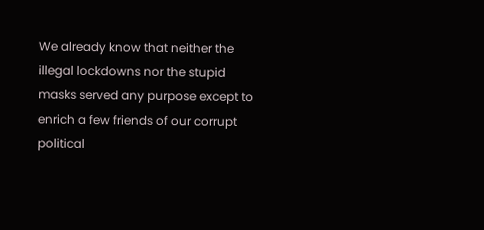We already know that neither the illegal lockdowns nor the stupid masks served any purpose except to enrich a few friends of our corrupt political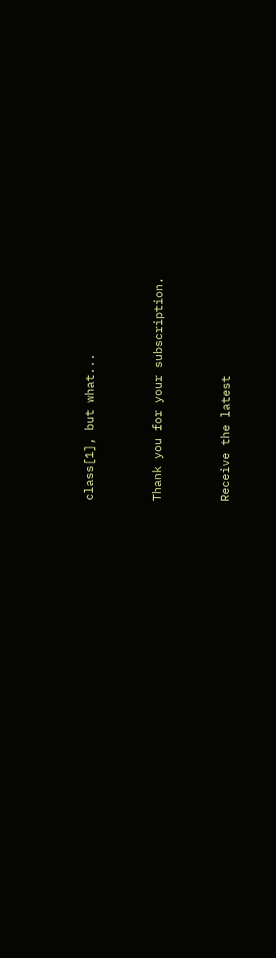class[1], but what...


Thank you for your subscription.


Receive the latest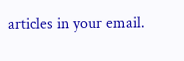articles in your email.